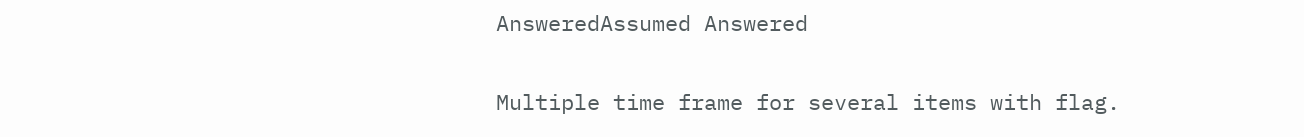AnsweredAssumed Answered

Multiple time frame for several items with flag.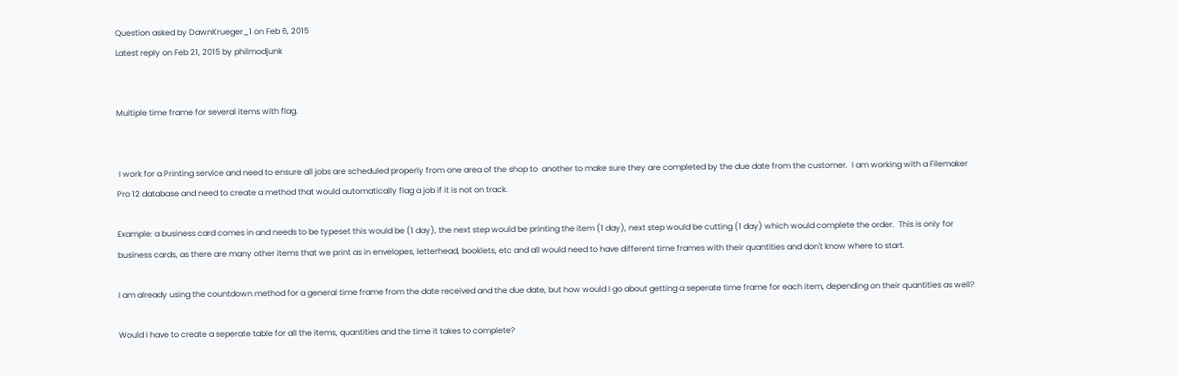Question asked by DawnKrueger_1 on Feb 6, 2015
Latest reply on Feb 21, 2015 by philmodjunk


Multiple time frame for several items with flag.


 I work for a Printing service and need to ensure all jobs are scheduled properly from one area of the shop to  another to make sure they are completed by the due date from the customer.  I am working with a Filemaker Pro 12 database and need to create a method that would automatically flag a job if it is not on track.

Example: a business card comes in and needs to be typeset this would be (1 day), the next step would be printing the item (1 day), next step would be cutting (1 day) which would complete the order.  This is only for business cards, as there are many other items that we print as in envelopes, letterhead, booklets, etc and all would need to have different time frames with their quantities and don't know where to start.

I am already using the countdown method for a general time frame from the date received and the due date, but how would I go about getting a seperate time frame for each item, depending on their quantities as well?

Would I have to create a seperate table for all the items, quantities and the time it takes to complete?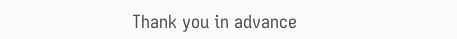Thank you in advance